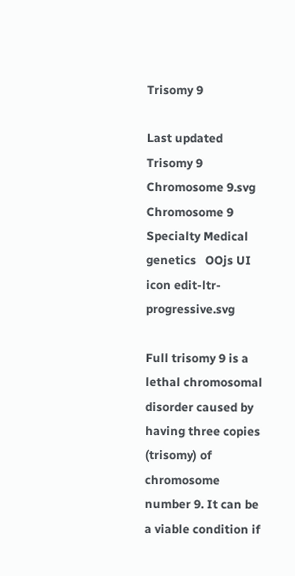Trisomy 9

Last updated
Trisomy 9
Chromosome 9.svg
Chromosome 9
Specialty Medical genetics   OOjs UI icon edit-ltr-progressive.svg

Full trisomy 9 is a lethal chromosomal disorder caused by having three copies (trisomy) of chromosome number 9. It can be a viable condition if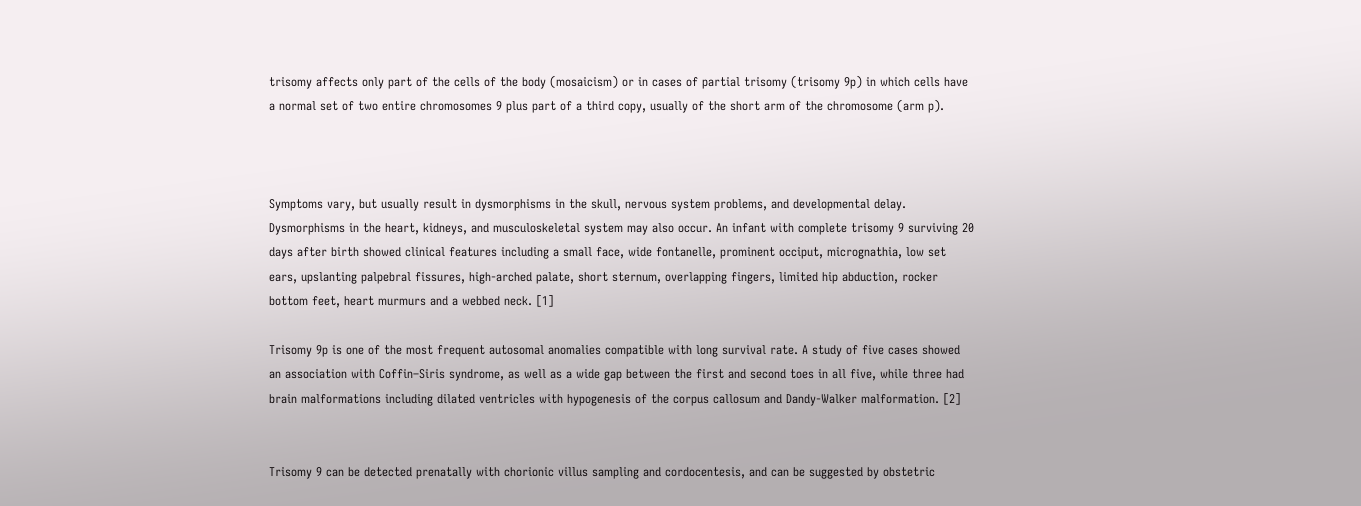trisomy affects only part of the cells of the body (mosaicism) or in cases of partial trisomy (trisomy 9p) in which cells have a normal set of two entire chromosomes 9 plus part of a third copy, usually of the short arm of the chromosome (arm p).



Symptoms vary, but usually result in dysmorphisms in the skull, nervous system problems, and developmental delay. Dysmorphisms in the heart, kidneys, and musculoskeletal system may also occur. An infant with complete trisomy 9 surviving 20 days after birth showed clinical features including a small face, wide fontanelle, prominent occiput, micrognathia, low set ears, upslanting palpebral fissures, high-arched palate, short sternum, overlapping fingers, limited hip abduction, rocker bottom feet, heart murmurs and a webbed neck. [1]

Trisomy 9p is one of the most frequent autosomal anomalies compatible with long survival rate. A study of five cases showed an association with Coffin–Siris syndrome, as well as a wide gap between the first and second toes in all five, while three had brain malformations including dilated ventricles with hypogenesis of the corpus callosum and Dandy-Walker malformation. [2]


Trisomy 9 can be detected prenatally with chorionic villus sampling and cordocentesis, and can be suggested by obstetric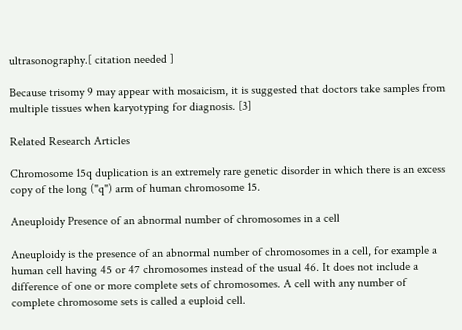ultrasonography.[ citation needed ]

Because trisomy 9 may appear with mosaicism, it is suggested that doctors take samples from multiple tissues when karyotyping for diagnosis. [3]

Related Research Articles

Chromosome 15q duplication is an extremely rare genetic disorder in which there is an excess copy of the long ("q") arm of human chromosome 15.

Aneuploidy Presence of an abnormal number of chromosomes in a cell

Aneuploidy is the presence of an abnormal number of chromosomes in a cell, for example a human cell having 45 or 47 chromosomes instead of the usual 46. It does not include a difference of one or more complete sets of chromosomes. A cell with any number of complete chromosome sets is called a euploid cell.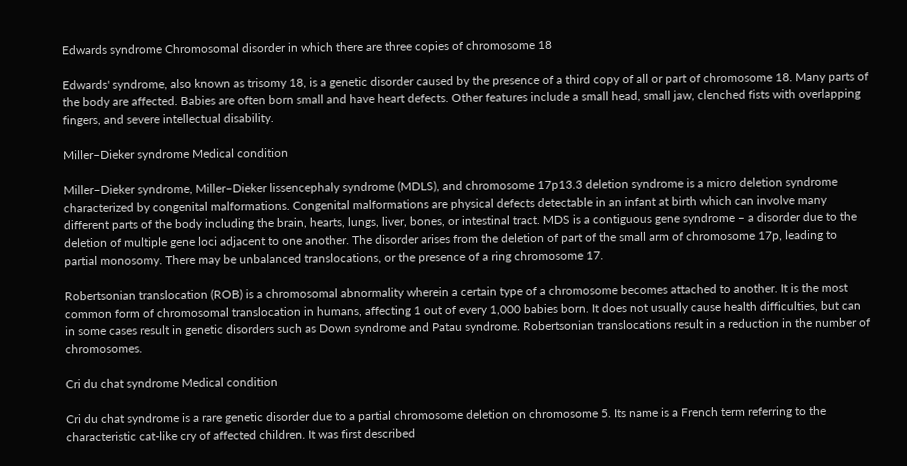Edwards syndrome Chromosomal disorder in which there are three copies of chromosome 18

Edwards' syndrome, also known as trisomy 18, is a genetic disorder caused by the presence of a third copy of all or part of chromosome 18. Many parts of the body are affected. Babies are often born small and have heart defects. Other features include a small head, small jaw, clenched fists with overlapping fingers, and severe intellectual disability.

Miller–Dieker syndrome Medical condition

Miller–Dieker syndrome, Miller–Dieker lissencephaly syndrome (MDLS), and chromosome 17p13.3 deletion syndrome is a micro deletion syndrome characterized by congenital malformations. Congenital malformations are physical defects detectable in an infant at birth which can involve many different parts of the body including the brain, hearts, lungs, liver, bones, or intestinal tract. MDS is a contiguous gene syndrome – a disorder due to the deletion of multiple gene loci adjacent to one another. The disorder arises from the deletion of part of the small arm of chromosome 17p, leading to partial monosomy. There may be unbalanced translocations, or the presence of a ring chromosome 17.

Robertsonian translocation (ROB) is a chromosomal abnormality wherein a certain type of a chromosome becomes attached to another. It is the most common form of chromosomal translocation in humans, affecting 1 out of every 1,000 babies born. It does not usually cause health difficulties, but can in some cases result in genetic disorders such as Down syndrome and Patau syndrome. Robertsonian translocations result in a reduction in the number of chromosomes.

Cri du chat syndrome Medical condition

Cri du chat syndrome is a rare genetic disorder due to a partial chromosome deletion on chromosome 5. Its name is a French term referring to the characteristic cat-like cry of affected children. It was first described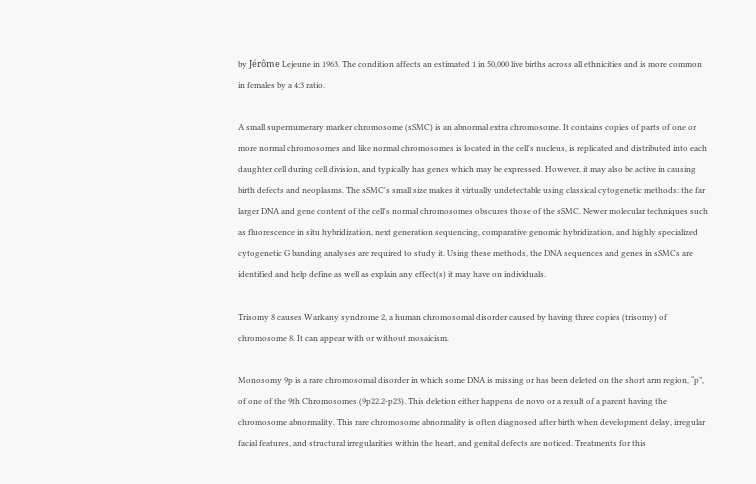by Jérôme Lejeune in 1963. The condition affects an estimated 1 in 50,000 live births across all ethnicities and is more common in females by a 4:3 ratio.

A small supernumerary marker chromosome (sSMC) is an abnormal extra chromosome. It contains copies of parts of one or more normal chromosomes and like normal chromosomes is located in the cell's nucleus, is replicated and distributed into each daughter cell during cell division, and typically has genes which may be expressed. However, it may also be active in causing birth defects and neoplasms. The sSMC's small size makes it virtually undetectable using classical cytogenetic methods: the far larger DNA and gene content of the cell's normal chromosomes obscures those of the sSMC. Newer molecular techniques such as fluorescence in situ hybridization, next generation sequencing, comparative genomic hybridization, and highly specialized cytogenetic G banding analyses are required to study it. Using these methods, the DNA sequences and genes in sSMCs are identified and help define as well as explain any effect(s) it may have on individuals.

Trisomy 8 causes Warkany syndrome 2, a human chromosomal disorder caused by having three copies (trisomy) of chromosome 8. It can appear with or without mosaicism.

Monosomy 9p is a rare chromosomal disorder in which some DNA is missing or has been deleted on the short arm region, “p”, of one of the 9th Chromosomes (9p22.2-p23). This deletion either happens de novo or a result of a parent having the chromosome abnormality. This rare chromosome abnormality is often diagnosed after birth when development delay, irregular facial features, and structural irregularities within the heart, and genital defects are noticed. Treatments for this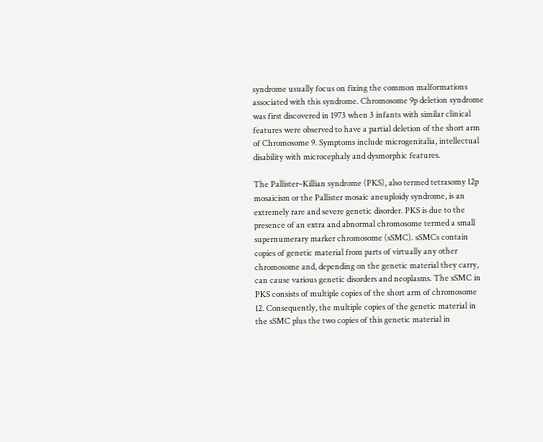syndrome usually focus on fixing the common malformations associated with this syndrome. Chromosome 9p deletion syndrome was first discovered in 1973 when 3 infants with similar clinical features were observed to have a partial deletion of the short arm of Chromosome 9. Symptoms include microgenitalia, intellectual disability with microcephaly and dysmorphic features.

The Pallister–Killian syndrome (PKS), also termed tetrasomy 12p mosaicism or the Pallister mosaic aneuploidy syndrome, is an extremely rare and severe genetic disorder. PKS is due to the presence of an extra and abnormal chromosome termed a small supernumerary marker chromosome (sSMC). sSMCs contain copies of genetic material from parts of virtually any other chromosome and, depending on the genetic material they carry, can cause various genetic disorders and neoplasms. The sSMC in PKS consists of multiple copies of the short arm of chromosome 12. Consequently, the multiple copies of the genetic material in the sSMC plus the two copies of this genetic material in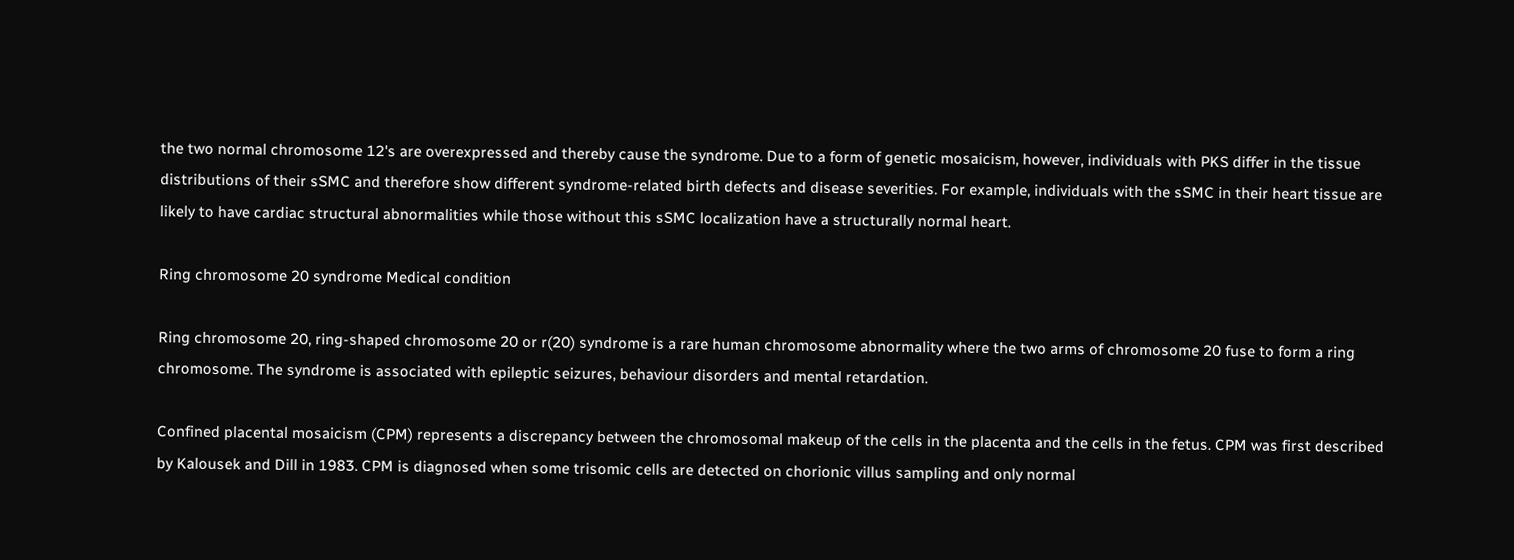the two normal chromosome 12's are overexpressed and thereby cause the syndrome. Due to a form of genetic mosaicism, however, individuals with PKS differ in the tissue distributions of their sSMC and therefore show different syndrome-related birth defects and disease severities. For example, individuals with the sSMC in their heart tissue are likely to have cardiac structural abnormalities while those without this sSMC localization have a structurally normal heart.

Ring chromosome 20 syndrome Medical condition

Ring chromosome 20, ring-shaped chromosome 20 or r(20) syndrome is a rare human chromosome abnormality where the two arms of chromosome 20 fuse to form a ring chromosome. The syndrome is associated with epileptic seizures, behaviour disorders and mental retardation.

Confined placental mosaicism (CPM) represents a discrepancy between the chromosomal makeup of the cells in the placenta and the cells in the fetus. CPM was first described by Kalousek and Dill in 1983. CPM is diagnosed when some trisomic cells are detected on chorionic villus sampling and only normal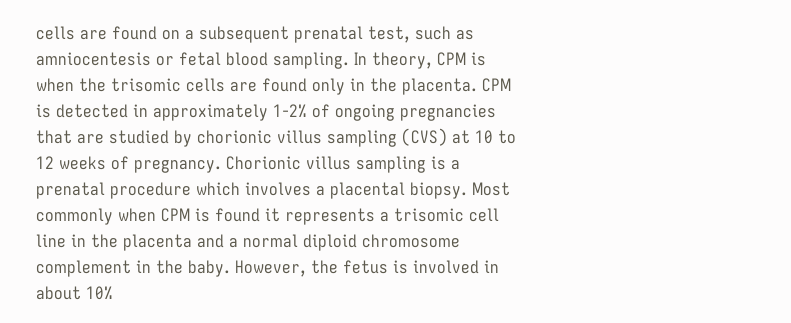cells are found on a subsequent prenatal test, such as amniocentesis or fetal blood sampling. In theory, CPM is when the trisomic cells are found only in the placenta. CPM is detected in approximately 1-2% of ongoing pregnancies that are studied by chorionic villus sampling (CVS) at 10 to 12 weeks of pregnancy. Chorionic villus sampling is a prenatal procedure which involves a placental biopsy. Most commonly when CPM is found it represents a trisomic cell line in the placenta and a normal diploid chromosome complement in the baby. However, the fetus is involved in about 10%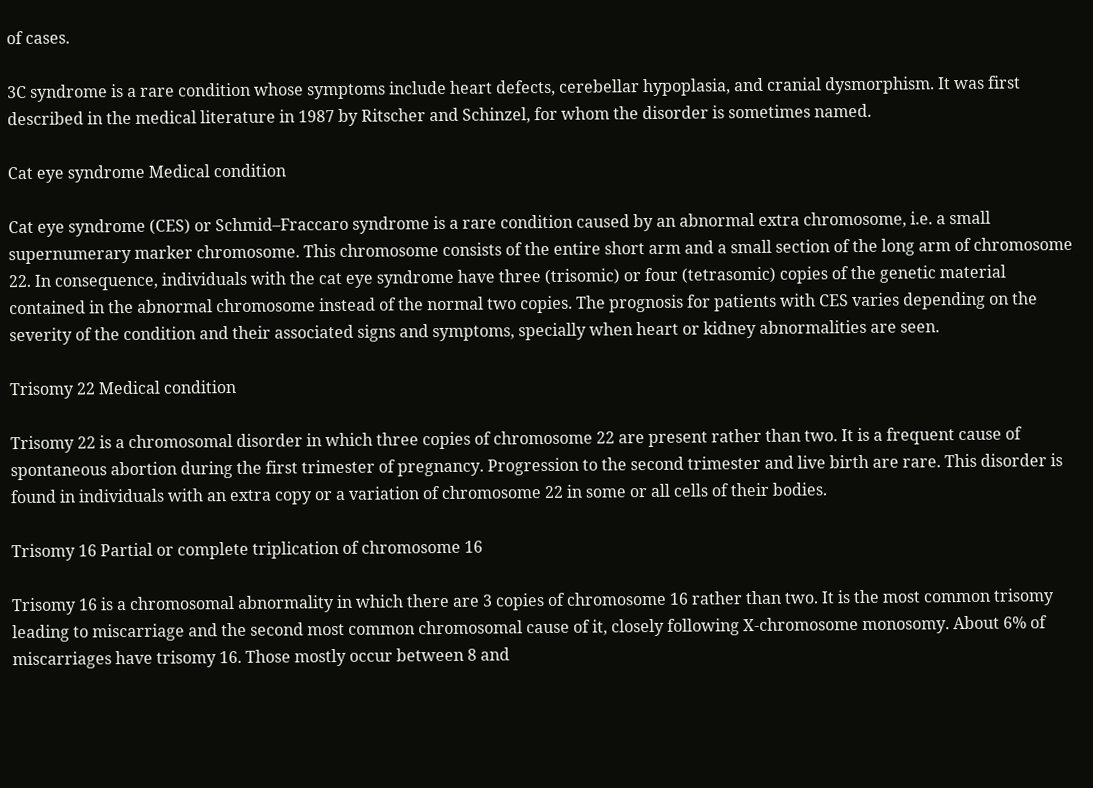of cases.

3C syndrome is a rare condition whose symptoms include heart defects, cerebellar hypoplasia, and cranial dysmorphism. It was first described in the medical literature in 1987 by Ritscher and Schinzel, for whom the disorder is sometimes named.

Cat eye syndrome Medical condition

Cat eye syndrome (CES) or Schmid–Fraccaro syndrome is a rare condition caused by an abnormal extra chromosome, i.e. a small supernumerary marker chromosome. This chromosome consists of the entire short arm and a small section of the long arm of chromosome 22. In consequence, individuals with the cat eye syndrome have three (trisomic) or four (tetrasomic) copies of the genetic material contained in the abnormal chromosome instead of the normal two copies. The prognosis for patients with CES varies depending on the severity of the condition and their associated signs and symptoms, specially when heart or kidney abnormalities are seen.

Trisomy 22 Medical condition

Trisomy 22 is a chromosomal disorder in which three copies of chromosome 22 are present rather than two. It is a frequent cause of spontaneous abortion during the first trimester of pregnancy. Progression to the second trimester and live birth are rare. This disorder is found in individuals with an extra copy or a variation of chromosome 22 in some or all cells of their bodies.

Trisomy 16 Partial or complete triplication of chromosome 16

Trisomy 16 is a chromosomal abnormality in which there are 3 copies of chromosome 16 rather than two. It is the most common trisomy leading to miscarriage and the second most common chromosomal cause of it, closely following X-chromosome monosomy. About 6% of miscarriages have trisomy 16. Those mostly occur between 8 and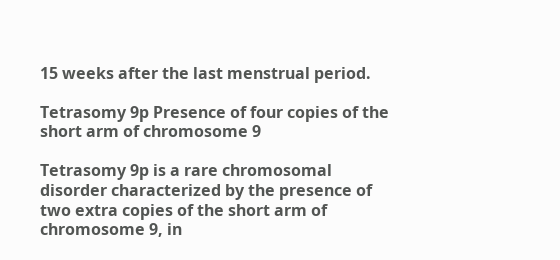15 weeks after the last menstrual period.

Tetrasomy 9p Presence of four copies of the short arm of chromosome 9

Tetrasomy 9p is a rare chromosomal disorder characterized by the presence of two extra copies of the short arm of chromosome 9, in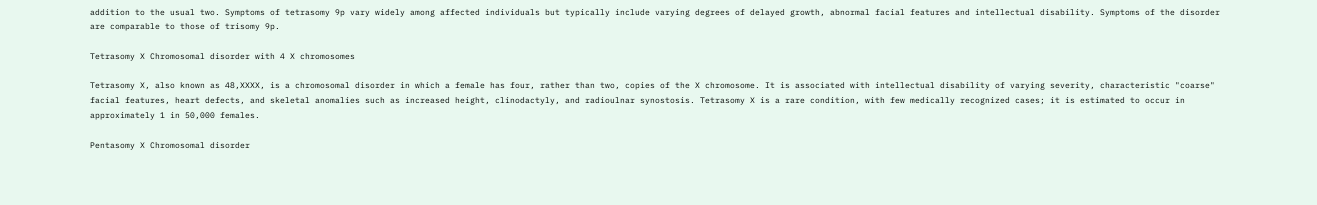addition to the usual two. Symptoms of tetrasomy 9p vary widely among affected individuals but typically include varying degrees of delayed growth, abnormal facial features and intellectual disability. Symptoms of the disorder are comparable to those of trisomy 9p.

Tetrasomy X Chromosomal disorder with 4 X chromosomes

Tetrasomy X, also known as 48,XXXX, is a chromosomal disorder in which a female has four, rather than two, copies of the X chromosome. It is associated with intellectual disability of varying severity, characteristic "coarse" facial features, heart defects, and skeletal anomalies such as increased height, clinodactyly, and radioulnar synostosis. Tetrasomy X is a rare condition, with few medically recognized cases; it is estimated to occur in approximately 1 in 50,000 females.

Pentasomy X Chromosomal disorder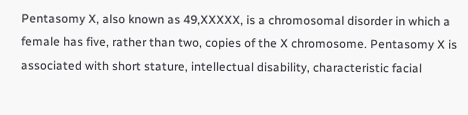Pentasomy X, also known as 49,XXXXX, is a chromosomal disorder in which a female has five, rather than two, copies of the X chromosome. Pentasomy X is associated with short stature, intellectual disability, characteristic facial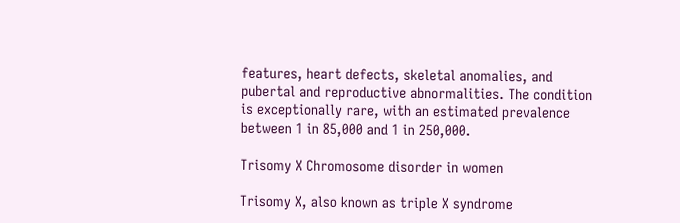features, heart defects, skeletal anomalies, and pubertal and reproductive abnormalities. The condition is exceptionally rare, with an estimated prevalence between 1 in 85,000 and 1 in 250,000.

Trisomy X Chromosome disorder in women

Trisomy X, also known as triple X syndrome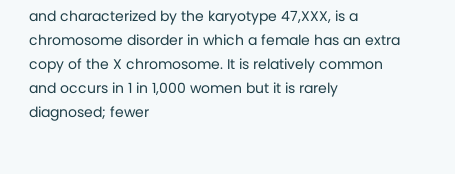and characterized by the karyotype 47,XXX, is a chromosome disorder in which a female has an extra copy of the X chromosome. It is relatively common and occurs in 1 in 1,000 women but it is rarely diagnosed; fewer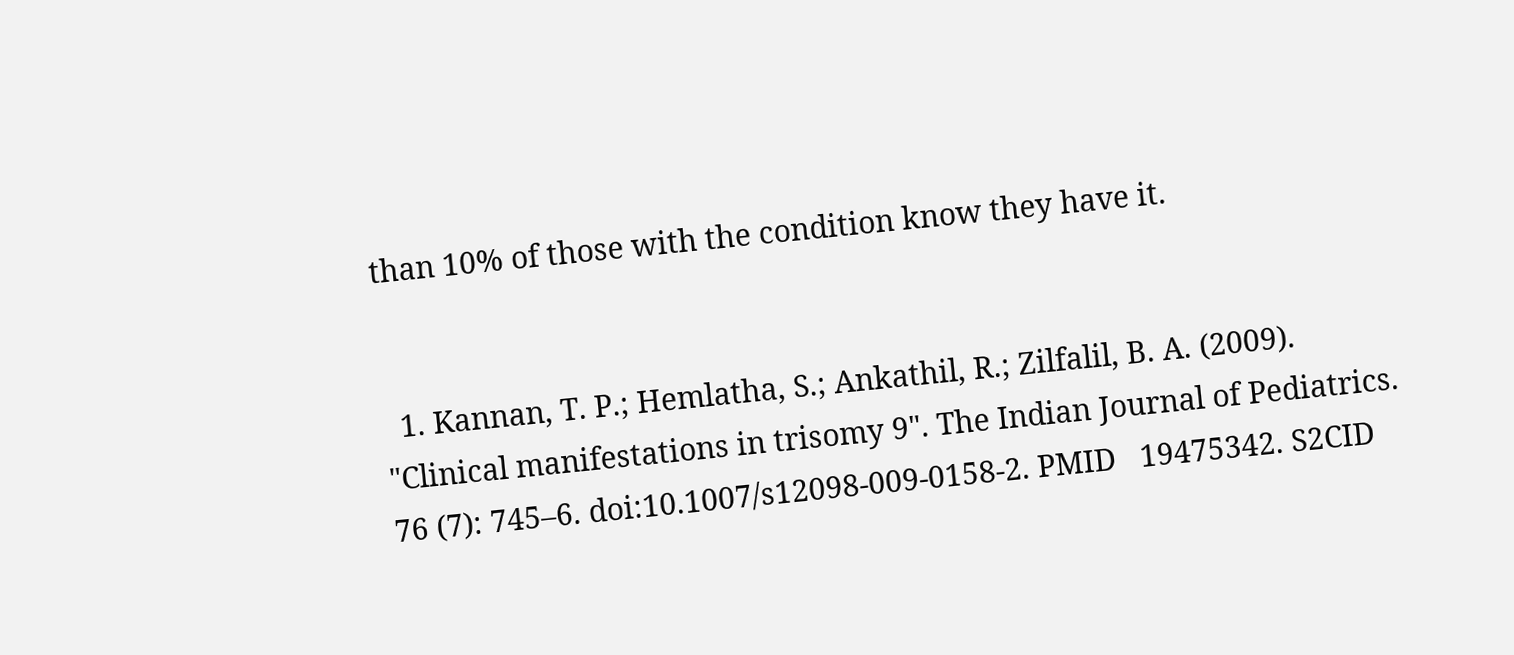than 10% of those with the condition know they have it.


  1. Kannan, T. P.; Hemlatha, S.; Ankathil, R.; Zilfalil, B. A. (2009). "Clinical manifestations in trisomy 9". The Indian Journal of Pediatrics. 76 (7): 745–6. doi:10.1007/s12098-009-0158-2. PMID   19475342. S2CID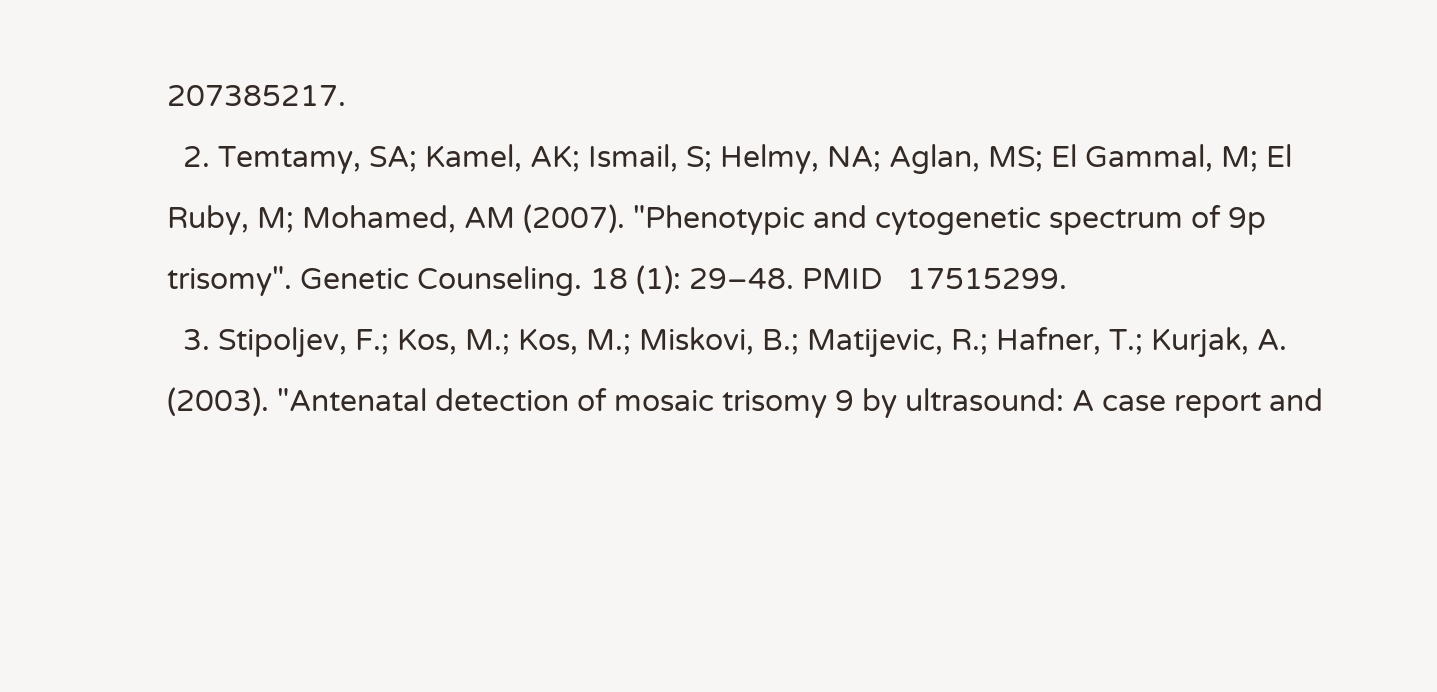207385217.
  2. Temtamy, SA; Kamel, AK; Ismail, S; Helmy, NA; Aglan, MS; El Gammal, M; El Ruby, M; Mohamed, AM (2007). "Phenotypic and cytogenetic spectrum of 9p trisomy". Genetic Counseling. 18 (1): 29–48. PMID   17515299.
  3. Stipoljev, F.; Kos, M.; Kos, M.; Miskovi, B.; Matijevic, R.; Hafner, T.; Kurjak, A. (2003). "Antenatal detection of mosaic trisomy 9 by ultrasound: A case report and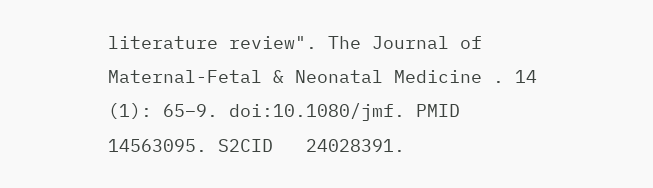literature review". The Journal of Maternal-Fetal & Neonatal Medicine . 14 (1): 65–9. doi:10.1080/jmf. PMID   14563095. S2CID   24028391.